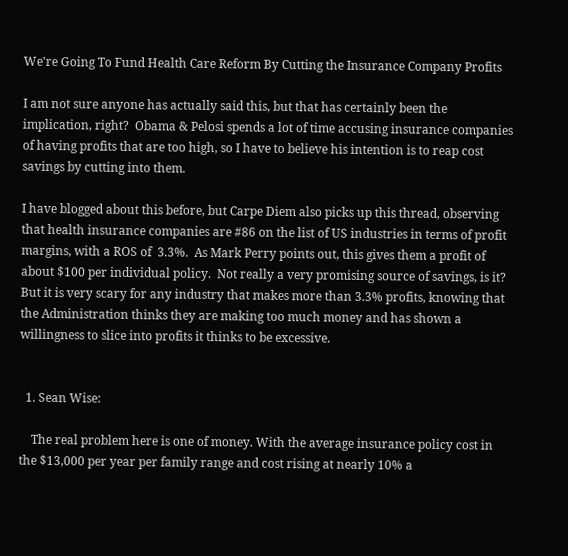We're Going To Fund Health Care Reform By Cutting the Insurance Company Profits

I am not sure anyone has actually said this, but that has certainly been the implication, right?  Obama & Pelosi spends a lot of time accusing insurance companies of having profits that are too high, so I have to believe his intention is to reap cost savings by cutting into them.

I have blogged about this before, but Carpe Diem also picks up this thread, observing that health insurance companies are #86 on the list of US industries in terms of profit margins, with a ROS of  3.3%.  As Mark Perry points out, this gives them a profit of about $100 per individual policy.  Not really a very promising source of savings, is it?  But it is very scary for any industry that makes more than 3.3% profits, knowing that the Administration thinks they are making too much money and has shown a willingness to slice into profits it thinks to be excessive.


  1. Sean Wise:

    The real problem here is one of money. With the average insurance policy cost in the $13,000 per year per family range and cost rising at nearly 10% a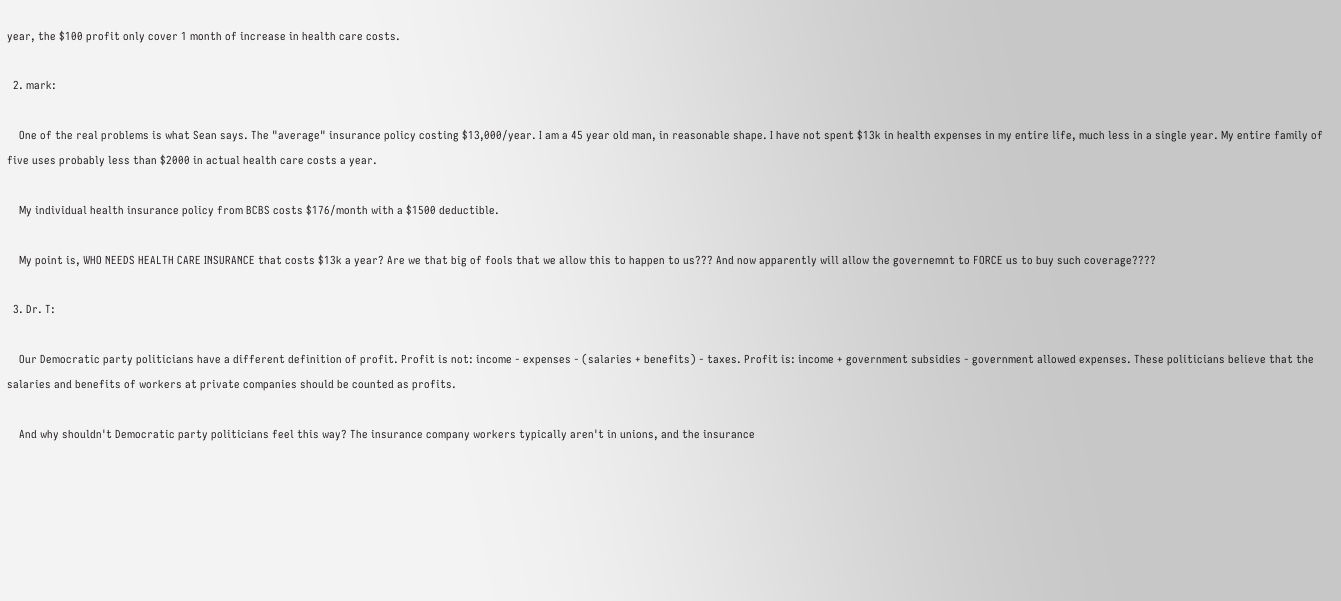year, the $100 profit only cover 1 month of increase in health care costs.

  2. mark:

    One of the real problems is what Sean says. The "average" insurance policy costing $13,000/year. I am a 45 year old man, in reasonable shape. I have not spent $13k in health expenses in my entire life, much less in a single year. My entire family of five uses probably less than $2000 in actual health care costs a year.

    My individual health insurance policy from BCBS costs $176/month with a $1500 deductible.

    My point is, WHO NEEDS HEALTH CARE INSURANCE that costs $13k a year? Are we that big of fools that we allow this to happen to us??? And now apparently will allow the governemnt to FORCE us to buy such coverage????

  3. Dr. T:

    Our Democratic party politicians have a different definition of profit. Profit is not: income - expenses - (salaries + benefits) - taxes. Profit is: income + government subsidies - government allowed expenses. These politicians believe that the salaries and benefits of workers at private companies should be counted as profits.

    And why shouldn't Democratic party politicians feel this way? The insurance company workers typically aren't in unions, and the insurance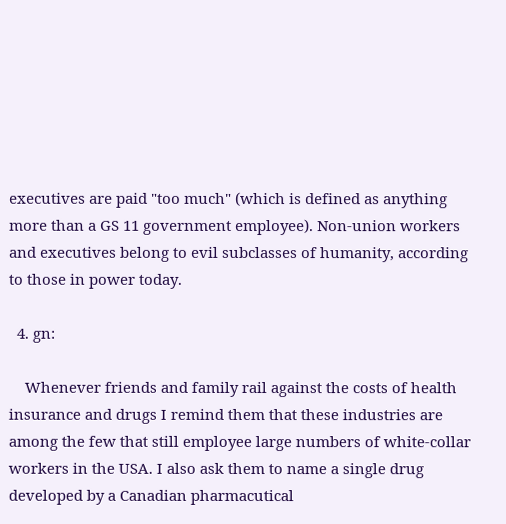executives are paid "too much" (which is defined as anything more than a GS 11 government employee). Non-union workers and executives belong to evil subclasses of humanity, according to those in power today.

  4. gn:

    Whenever friends and family rail against the costs of health insurance and drugs I remind them that these industries are among the few that still employee large numbers of white-collar workers in the USA. I also ask them to name a single drug developed by a Canadian pharmacutical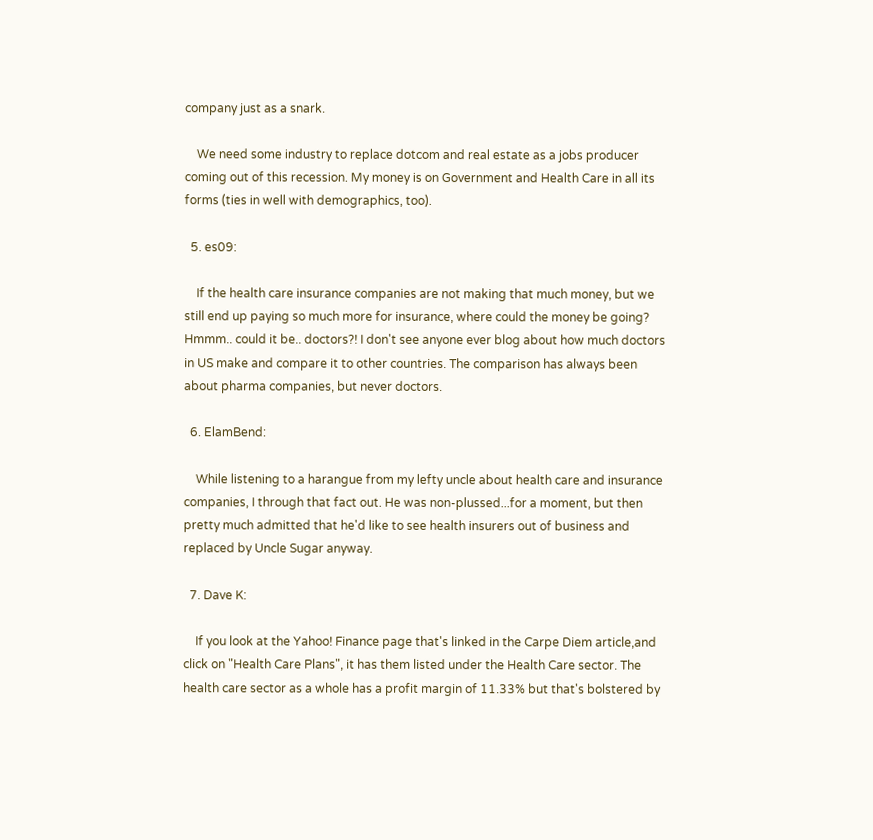company just as a snark.

    We need some industry to replace dotcom and real estate as a jobs producer coming out of this recession. My money is on Government and Health Care in all its forms (ties in well with demographics, too).

  5. es09:

    If the health care insurance companies are not making that much money, but we still end up paying so much more for insurance, where could the money be going? Hmmm.. could it be.. doctors?! I don't see anyone ever blog about how much doctors in US make and compare it to other countries. The comparison has always been about pharma companies, but never doctors.

  6. ElamBend:

    While listening to a harangue from my lefty uncle about health care and insurance companies, I through that fact out. He was non-plussed...for a moment, but then pretty much admitted that he'd like to see health insurers out of business and replaced by Uncle Sugar anyway.

  7. Dave K:

    If you look at the Yahoo! Finance page that's linked in the Carpe Diem article,and click on "Health Care Plans", it has them listed under the Health Care sector. The health care sector as a whole has a profit margin of 11.33% but that's bolstered by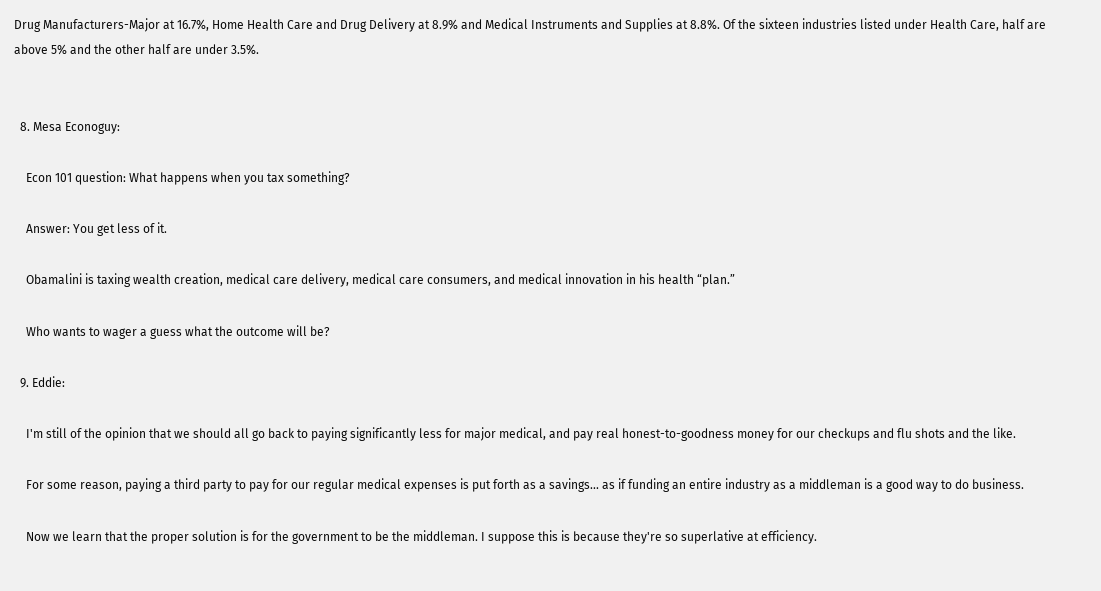Drug Manufacturers-Major at 16.7%, Home Health Care and Drug Delivery at 8.9% and Medical Instruments and Supplies at 8.8%. Of the sixteen industries listed under Health Care, half are above 5% and the other half are under 3.5%.


  8. Mesa Econoguy:

    Econ 101 question: What happens when you tax something?

    Answer: You get less of it.

    Obamalini is taxing wealth creation, medical care delivery, medical care consumers, and medical innovation in his health “plan.”

    Who wants to wager a guess what the outcome will be?

  9. Eddie:

    I'm still of the opinion that we should all go back to paying significantly less for major medical, and pay real honest-to-goodness money for our checkups and flu shots and the like.

    For some reason, paying a third party to pay for our regular medical expenses is put forth as a savings... as if funding an entire industry as a middleman is a good way to do business.

    Now we learn that the proper solution is for the government to be the middleman. I suppose this is because they're so superlative at efficiency.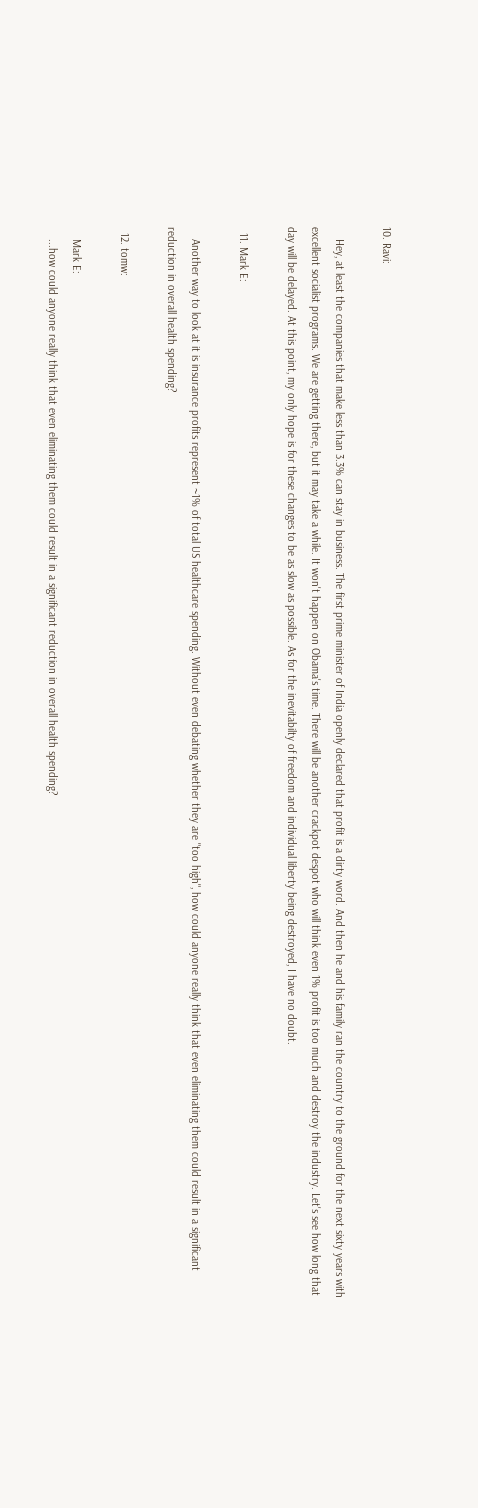10. Ravi:

    Hey, at least the companies that make less than 3.3% can stay in business. The first prime minister of India openly declared that profit is a dirty word. And then he and his family ran the country to the ground for the next sixty years with excellent socialist programs. We are getting there, but it may take a while. It won't happen on Obama's time. There will be another crackpot despot who will think even 1% profit is too much and destroy the industry. Let's see how long that day will be delayed. At this point, my only hope is for these changes to be as slow as possible. As for the inevitabilty of freedom and individual liberty being destroyed, I have no doubt.

  11. Mark E:

    Another way to look at it is insurance profits represent ~1% of total US healthcare spending. Without even debating whether they are "too high", how could anyone really think that even eliminating them could result in a significant reduction in overall health spending?

  12. tomw:

    Mark E:
    ...how could anyone really think that even eliminating them could result in a significant reduction in overall health spending?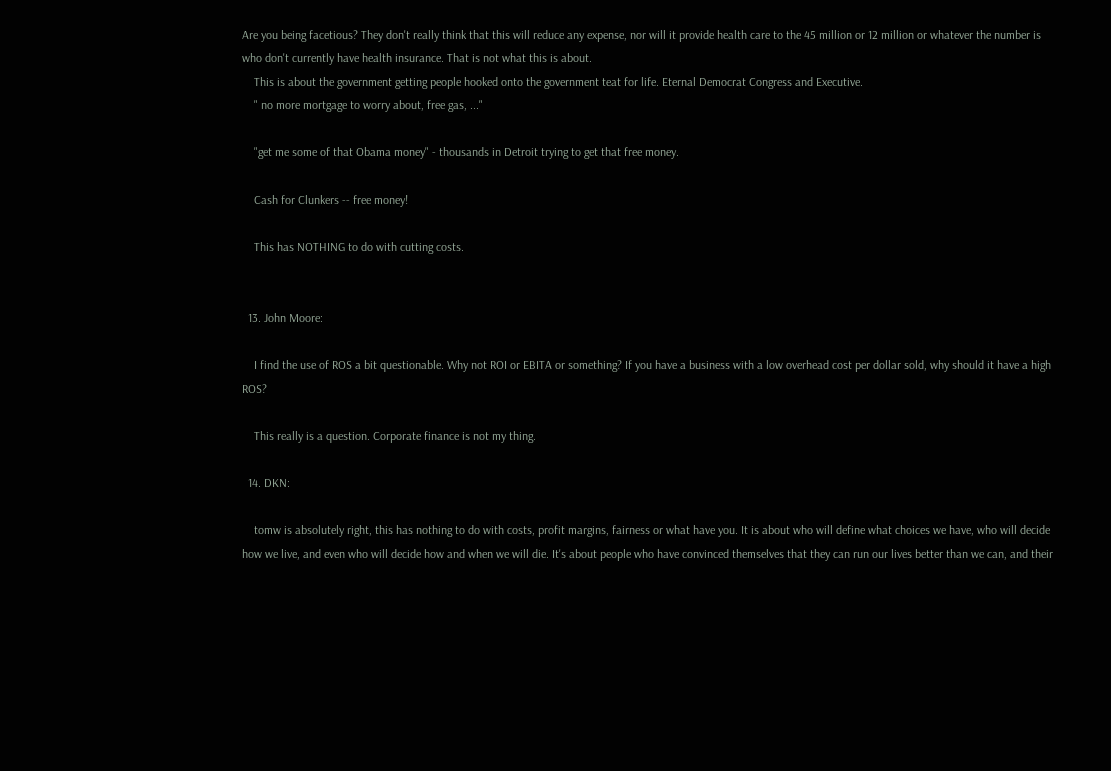Are you being facetious? They don't really think that this will reduce any expense, nor will it provide health care to the 45 million or 12 million or whatever the number is who don't currently have health insurance. That is not what this is about.
    This is about the government getting people hooked onto the government teat for life. Eternal Democrat Congress and Executive.
    " no more mortgage to worry about, free gas, ..."

    "get me some of that Obama money" - thousands in Detroit trying to get that free money.

    Cash for Clunkers -- free money!

    This has NOTHING to do with cutting costs.


  13. John Moore:

    I find the use of ROS a bit questionable. Why not ROI or EBITA or something? If you have a business with a low overhead cost per dollar sold, why should it have a high ROS?

    This really is a question. Corporate finance is not my thing.

  14. DKN:

    tomw is absolutely right, this has nothing to do with costs, profit margins, fairness or what have you. It is about who will define what choices we have, who will decide how we live, and even who will decide how and when we will die. It's about people who have convinced themselves that they can run our lives better than we can, and their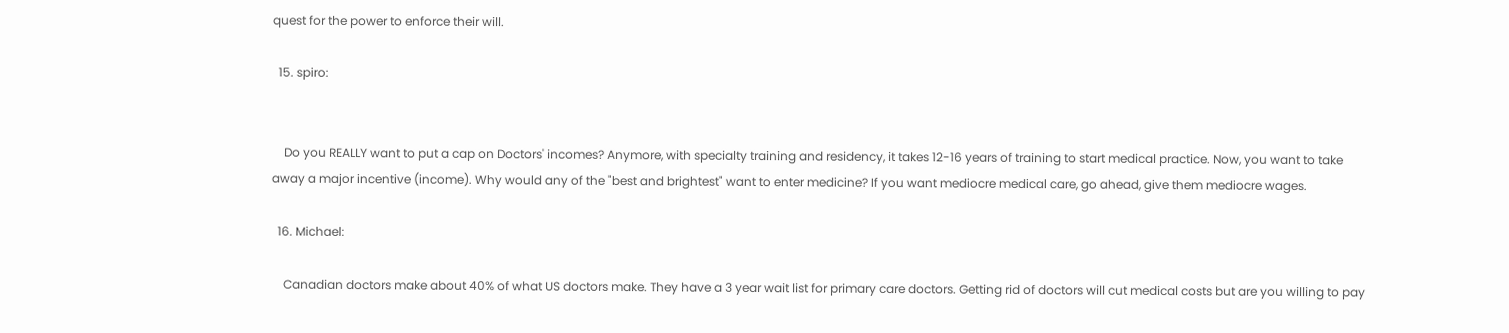quest for the power to enforce their will.

  15. spiro:


    Do you REALLY want to put a cap on Doctors' incomes? Anymore, with specialty training and residency, it takes 12-16 years of training to start medical practice. Now, you want to take away a major incentive (income). Why would any of the "best and brightest" want to enter medicine? If you want mediocre medical care, go ahead, give them mediocre wages.

  16. Michael:

    Canadian doctors make about 40% of what US doctors make. They have a 3 year wait list for primary care doctors. Getting rid of doctors will cut medical costs but are you willing to pay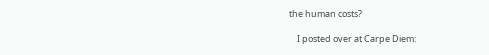the human costs?

    I posted over at Carpe Diem: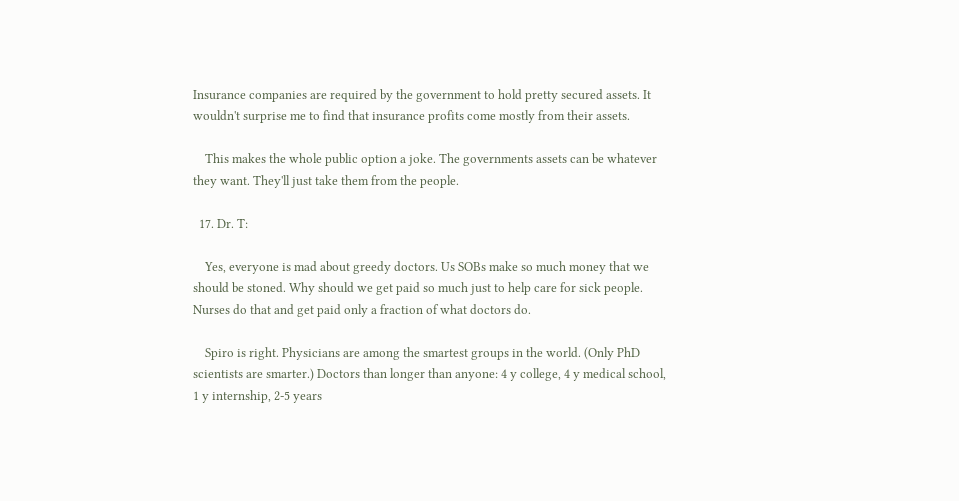Insurance companies are required by the government to hold pretty secured assets. It wouldn't surprise me to find that insurance profits come mostly from their assets.

    This makes the whole public option a joke. The governments assets can be whatever they want. They'll just take them from the people.

  17. Dr. T:

    Yes, everyone is mad about greedy doctors. Us SOBs make so much money that we should be stoned. Why should we get paid so much just to help care for sick people. Nurses do that and get paid only a fraction of what doctors do.

    Spiro is right. Physicians are among the smartest groups in the world. (Only PhD scientists are smarter.) Doctors than longer than anyone: 4 y college, 4 y medical school, 1 y internship, 2-5 years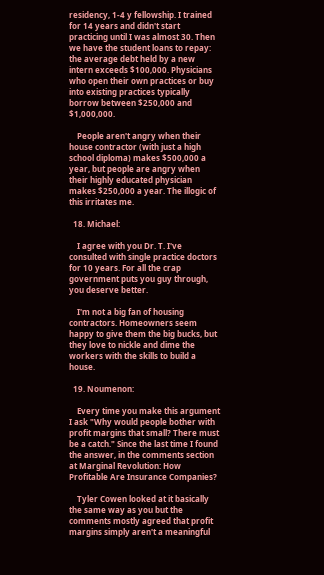residency, 1-4 y fellowship. I trained for 14 years and didn't start practicing until I was almost 30. Then we have the student loans to repay: the average debt held by a new intern exceeds $100,000. Physicians who open their own practices or buy into existing practices typically borrow between $250,000 and $1,000,000.

    People aren't angry when their house contractor (with just a high school diploma) makes $500,000 a year, but people are angry when their highly educated physician makes $250,000 a year. The illogic of this irritates me.

  18. Michael:

    I agree with you Dr. T. I've consulted with single practice doctors for 10 years. For all the crap government puts you guy through, you deserve better.

    I'm not a big fan of housing contractors. Homeowners seem happy to give them the big bucks, but they love to nickle and dime the workers with the skills to build a house.

  19. Noumenon:

    Every time you make this argument I ask "Why would people bother with profit margins that small? There must be a catch." Since the last time I found the answer, in the comments section at Marginal Revolution: How Profitable Are Insurance Companies?

    Tyler Cowen looked at it basically the same way as you but the comments mostly agreed that profit margins simply aren't a meaningful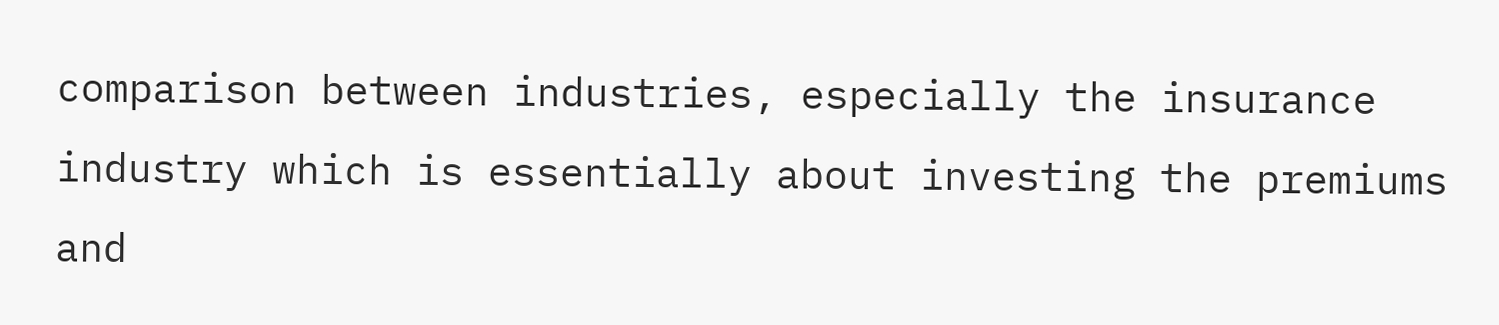comparison between industries, especially the insurance industry which is essentially about investing the premiums and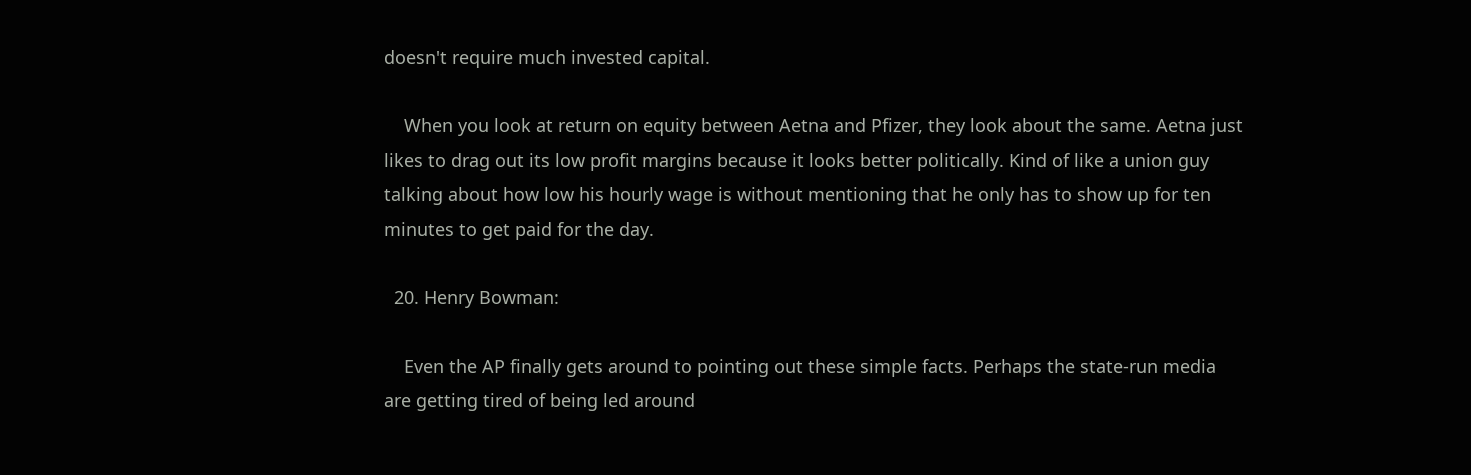doesn't require much invested capital.

    When you look at return on equity between Aetna and Pfizer, they look about the same. Aetna just likes to drag out its low profit margins because it looks better politically. Kind of like a union guy talking about how low his hourly wage is without mentioning that he only has to show up for ten minutes to get paid for the day.

  20. Henry Bowman:

    Even the AP finally gets around to pointing out these simple facts. Perhaps the state-run media are getting tired of being led around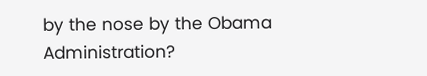by the nose by the Obama Administration?